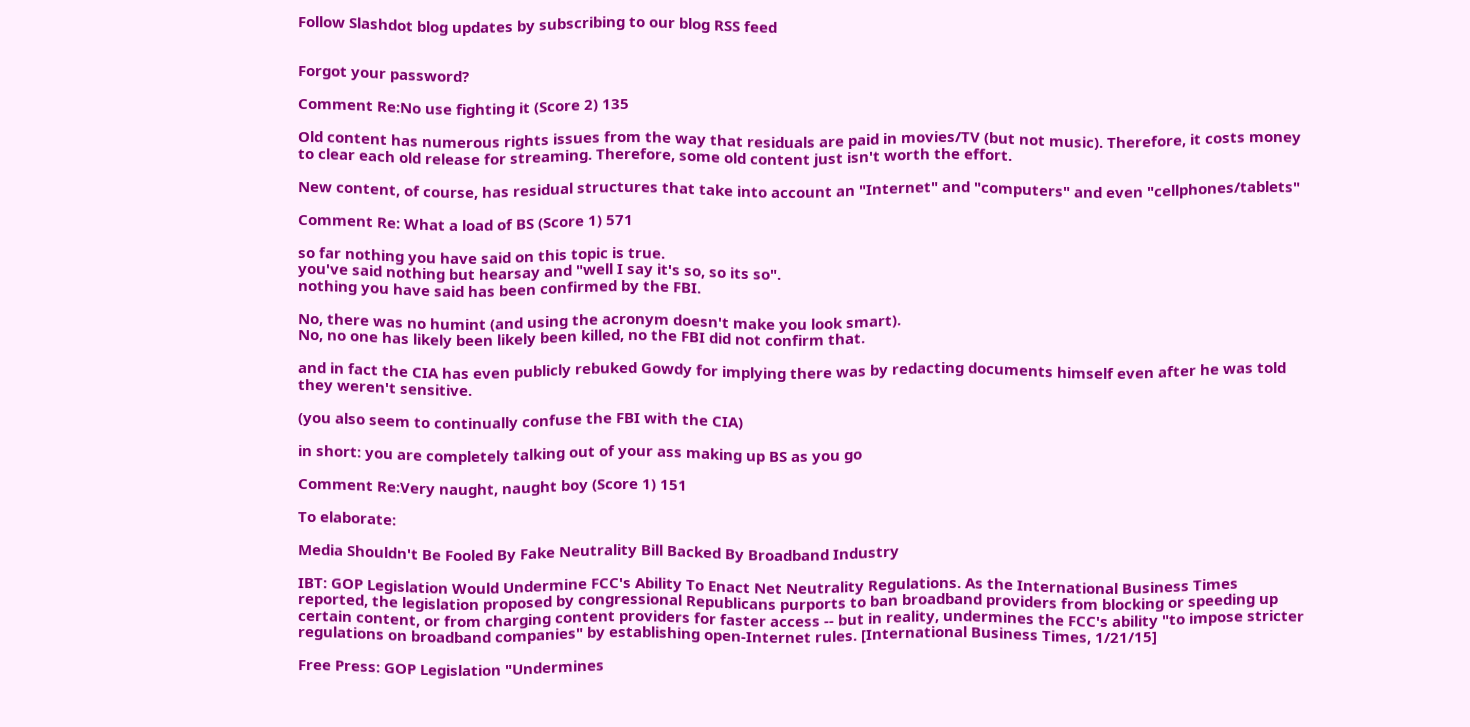Follow Slashdot blog updates by subscribing to our blog RSS feed


Forgot your password?

Comment Re:No use fighting it (Score 2) 135

Old content has numerous rights issues from the way that residuals are paid in movies/TV (but not music). Therefore, it costs money to clear each old release for streaming. Therefore, some old content just isn't worth the effort.

New content, of course, has residual structures that take into account an "Internet" and "computers" and even "cellphones/tablets"

Comment Re: What a load of BS (Score 1) 571

so far nothing you have said on this topic is true.
you've said nothing but hearsay and "well I say it's so, so its so".
nothing you have said has been confirmed by the FBI.

No, there was no humint (and using the acronym doesn't make you look smart).
No, no one has likely been likely been killed, no the FBI did not confirm that.

and in fact the CIA has even publicly rebuked Gowdy for implying there was by redacting documents himself even after he was told they weren't sensitive.

(you also seem to continually confuse the FBI with the CIA)

in short: you are completely talking out of your ass making up BS as you go

Comment Re:Very naught, naught boy (Score 1) 151

To elaborate:

Media Shouldn't Be Fooled By Fake Neutrality Bill Backed By Broadband Industry

IBT: GOP Legislation Would Undermine FCC's Ability To Enact Net Neutrality Regulations. As the International Business Times reported, the legislation proposed by congressional Republicans purports to ban broadband providers from blocking or speeding up certain content, or from charging content providers for faster access -- but in reality, undermines the FCC's ability "to impose stricter regulations on broadband companies" by establishing open-Internet rules. [International Business Times, 1/21/15]

Free Press: GOP Legislation "Undermines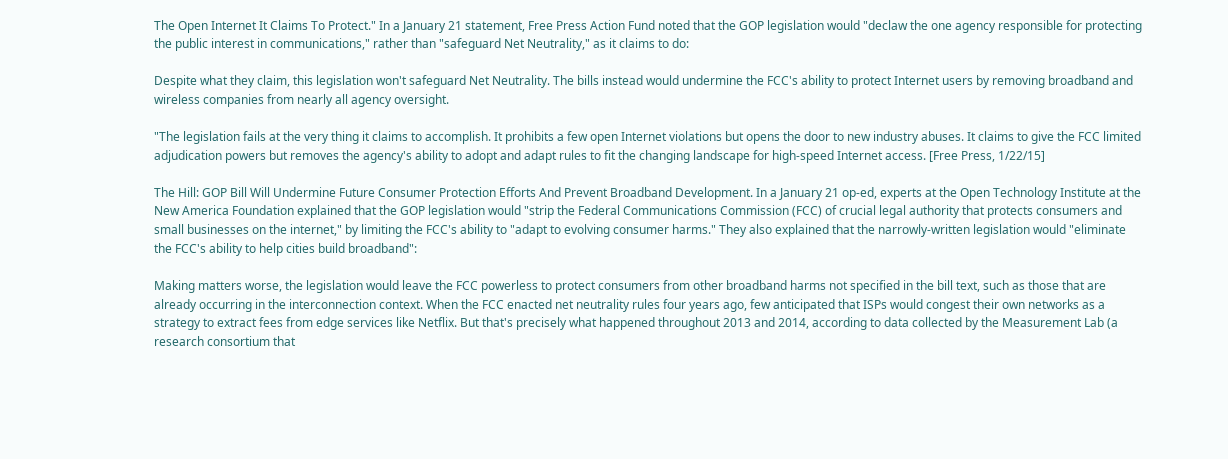The Open Internet It Claims To Protect." In a January 21 statement, Free Press Action Fund noted that the GOP legislation would "declaw the one agency responsible for protecting the public interest in communications," rather than "safeguard Net Neutrality," as it claims to do:

Despite what they claim, this legislation won't safeguard Net Neutrality. The bills instead would undermine the FCC's ability to protect Internet users by removing broadband and wireless companies from nearly all agency oversight.

"The legislation fails at the very thing it claims to accomplish. It prohibits a few open Internet violations but opens the door to new industry abuses. It claims to give the FCC limited adjudication powers but removes the agency's ability to adopt and adapt rules to fit the changing landscape for high-speed Internet access. [Free Press, 1/22/15]

The Hill: GOP Bill Will Undermine Future Consumer Protection Efforts And Prevent Broadband Development. In a January 21 op-ed, experts at the Open Technology Institute at the New America Foundation explained that the GOP legislation would "strip the Federal Communications Commission (FCC) of crucial legal authority that protects consumers and small businesses on the internet," by limiting the FCC's ability to "adapt to evolving consumer harms." They also explained that the narrowly-written legislation would "eliminate the FCC's ability to help cities build broadband":

Making matters worse, the legislation would leave the FCC powerless to protect consumers from other broadband harms not specified in the bill text, such as those that are already occurring in the interconnection context. When the FCC enacted net neutrality rules four years ago, few anticipated that ISPs would congest their own networks as a strategy to extract fees from edge services like Netflix. But that's precisely what happened throughout 2013 and 2014, according to data collected by the Measurement Lab (a research consortium that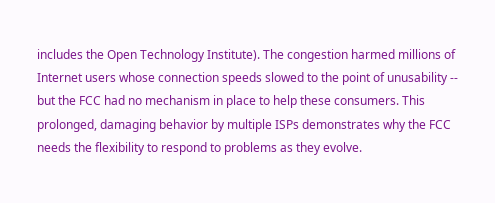includes the Open Technology Institute). The congestion harmed millions of Internet users whose connection speeds slowed to the point of unusability -- but the FCC had no mechanism in place to help these consumers. This prolonged, damaging behavior by multiple ISPs demonstrates why the FCC needs the flexibility to respond to problems as they evolve.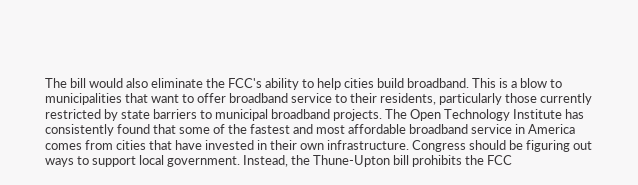The bill would also eliminate the FCC's ability to help cities build broadband. This is a blow to municipalities that want to offer broadband service to their residents, particularly those currently restricted by state barriers to municipal broadband projects. The Open Technology Institute has consistently found that some of the fastest and most affordable broadband service in America comes from cities that have invested in their own infrastructure. Congress should be figuring out ways to support local government. Instead, the Thune-Upton bill prohibits the FCC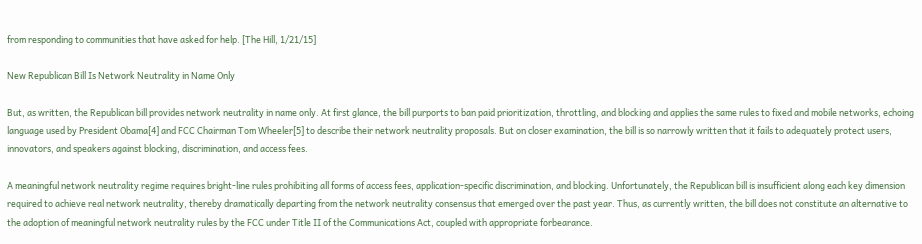from responding to communities that have asked for help. [The Hill, 1/21/15]

New Republican Bill Is Network Neutrality in Name Only

But, as written, the Republican bill provides network neutrality in name only. At first glance, the bill purports to ban paid prioritization, throttling, and blocking and applies the same rules to fixed and mobile networks, echoing language used by President Obama[4] and FCC Chairman Tom Wheeler[5] to describe their network neutrality proposals. But on closer examination, the bill is so narrowly written that it fails to adequately protect users, innovators, and speakers against blocking, discrimination, and access fees.

A meaningful network neutrality regime requires bright-line rules prohibiting all forms of access fees, application-specific discrimination, and blocking. Unfortunately, the Republican bill is insufficient along each key dimension required to achieve real network neutrality, thereby dramatically departing from the network neutrality consensus that emerged over the past year. Thus, as currently written, the bill does not constitute an alternative to the adoption of meaningful network neutrality rules by the FCC under Title II of the Communications Act, coupled with appropriate forbearance.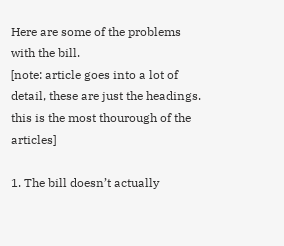Here are some of the problems with the bill.
[note: article goes into a lot of detail, these are just the headings. this is the most thourough of the articles]

1. The bill doesn’t actually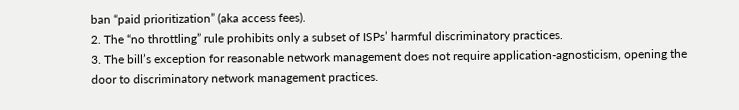ban “paid prioritization” (aka access fees).
2. The “no throttling” rule prohibits only a subset of ISPs’ harmful discriminatory practices.
3. The bill’s exception for reasonable network management does not require application-agnosticism, opening the door to discriminatory network management practices.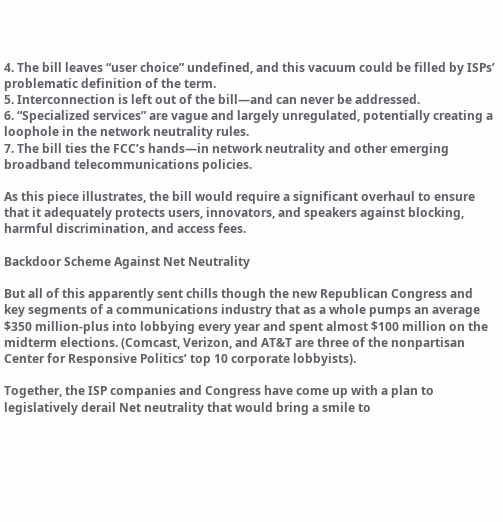4. The bill leaves “user choice” undefined, and this vacuum could be filled by ISPs’ problematic definition of the term.
5. Interconnection is left out of the bill—and can never be addressed.
6. “Specialized services” are vague and largely unregulated, potentially creating a loophole in the network neutrality rules.
7. The bill ties the FCC’s hands—in network neutrality and other emerging broadband telecommunications policies.

As this piece illustrates, the bill would require a significant overhaul to ensure that it adequately protects users, innovators, and speakers against blocking, harmful discrimination, and access fees.

Backdoor Scheme Against Net Neutrality

But all of this apparently sent chills though the new Republican Congress and key segments of a communications industry that as a whole pumps an average $350 million-plus into lobbying every year and spent almost $100 million on the midterm elections. (Comcast, Verizon, and AT&T are three of the nonpartisan Center for Responsive Politics’ top 10 corporate lobbyists).

Together, the ISP companies and Congress have come up with a plan to legislatively derail Net neutrality that would bring a smile to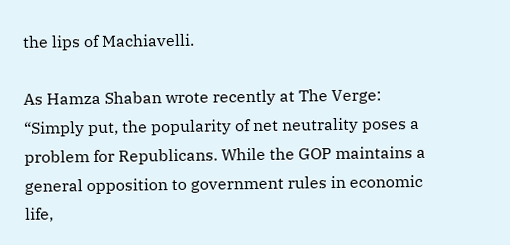the lips of Machiavelli.

As Hamza Shaban wrote recently at The Verge: “Simply put, the popularity of net neutrality poses a problem for Republicans. While the GOP maintains a general opposition to government rules in economic life,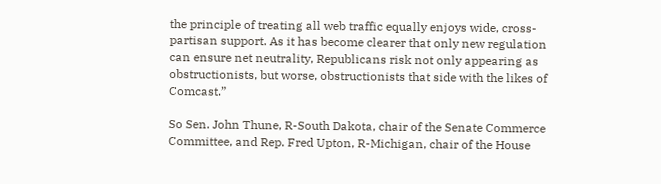the principle of treating all web traffic equally enjoys wide, cross-partisan support. As it has become clearer that only new regulation can ensure net neutrality, Republicans risk not only appearing as obstructionists, but worse, obstructionists that side with the likes of Comcast.”

So Sen. John Thune, R-South Dakota, chair of the Senate Commerce Committee, and Rep. Fred Upton, R-Michigan, chair of the House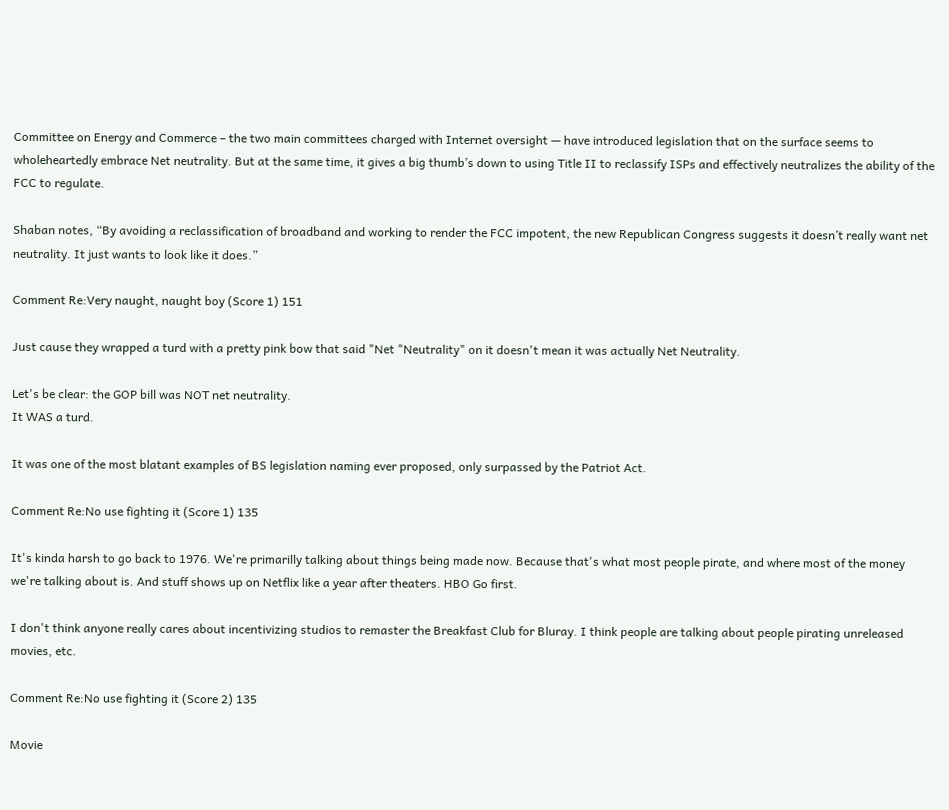Committee on Energy and Commerce – the two main committees charged with Internet oversight — have introduced legislation that on the surface seems to wholeheartedly embrace Net neutrality. But at the same time, it gives a big thumb’s down to using Title II to reclassify ISPs and effectively neutralizes the ability of the FCC to regulate.

Shaban notes, “By avoiding a reclassification of broadband and working to render the FCC impotent, the new Republican Congress suggests it doesn’t really want net neutrality. It just wants to look like it does.”

Comment Re:Very naught, naught boy (Score 1) 151

Just cause they wrapped a turd with a pretty pink bow that said "Net "Neutrality" on it doesn't mean it was actually Net Neutrality.

Let's be clear: the GOP bill was NOT net neutrality.
It WAS a turd.

It was one of the most blatant examples of BS legislation naming ever proposed, only surpassed by the Patriot Act.

Comment Re:No use fighting it (Score 1) 135

It's kinda harsh to go back to 1976. We're primarilly talking about things being made now. Because that's what most people pirate, and where most of the money we're talking about is. And stuff shows up on Netflix like a year after theaters. HBO Go first.

I don't think anyone really cares about incentivizing studios to remaster the Breakfast Club for Bluray. I think people are talking about people pirating unreleased movies, etc.

Comment Re:No use fighting it (Score 2) 135

Movie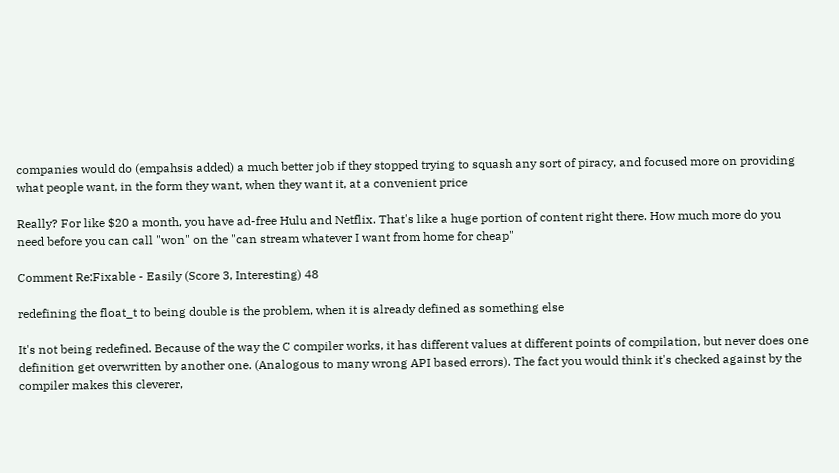companies would do (empahsis added) a much better job if they stopped trying to squash any sort of piracy, and focused more on providing what people want, in the form they want, when they want it, at a convenient price

Really? For like $20 a month, you have ad-free Hulu and Netflix. That's like a huge portion of content right there. How much more do you need before you can call "won" on the "can stream whatever I want from home for cheap"

Comment Re:Fixable - Easily (Score 3, Interesting) 48

redefining the float_t to being double is the problem, when it is already defined as something else

It's not being redefined. Because of the way the C compiler works, it has different values at different points of compilation, but never does one definition get overwritten by another one. (Analogous to many wrong API based errors). The fact you would think it's checked against by the compiler makes this cleverer,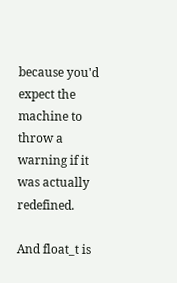because you'd expect the machine to throw a warning if it was actually redefined.

And float_t is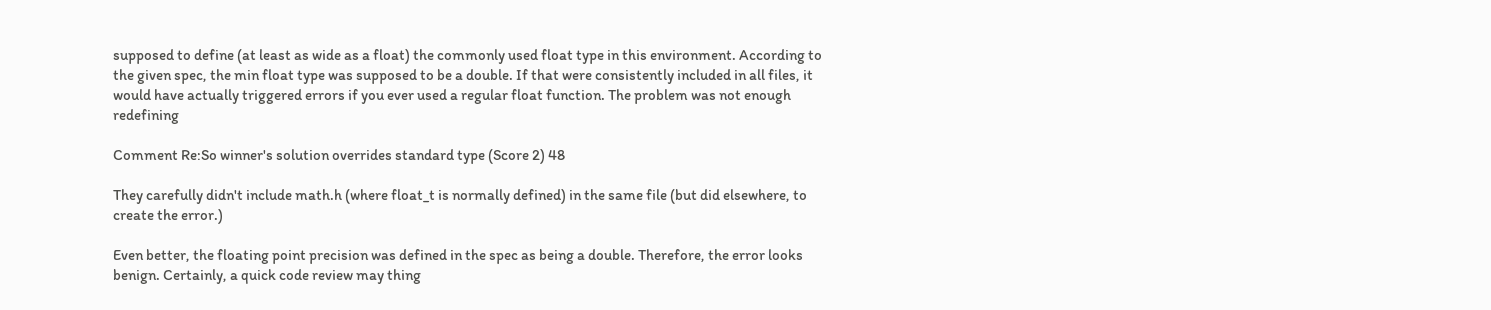supposed to define (at least as wide as a float) the commonly used float type in this environment. According to the given spec, the min float type was supposed to be a double. If that were consistently included in all files, it would have actually triggered errors if you ever used a regular float function. The problem was not enough redefining

Comment Re:So winner's solution overrides standard type (Score 2) 48

They carefully didn't include math.h (where float_t is normally defined) in the same file (but did elsewhere, to create the error.)

Even better, the floating point precision was defined in the spec as being a double. Therefore, the error looks benign. Certainly, a quick code review may thing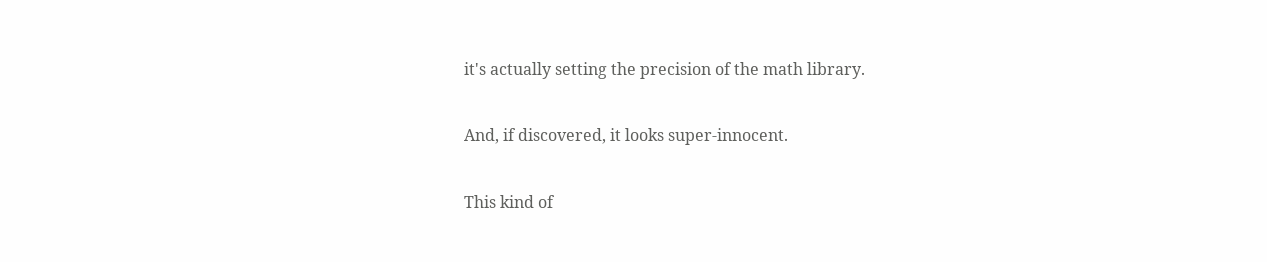it's actually setting the precision of the math library.

And, if discovered, it looks super-innocent.

This kind of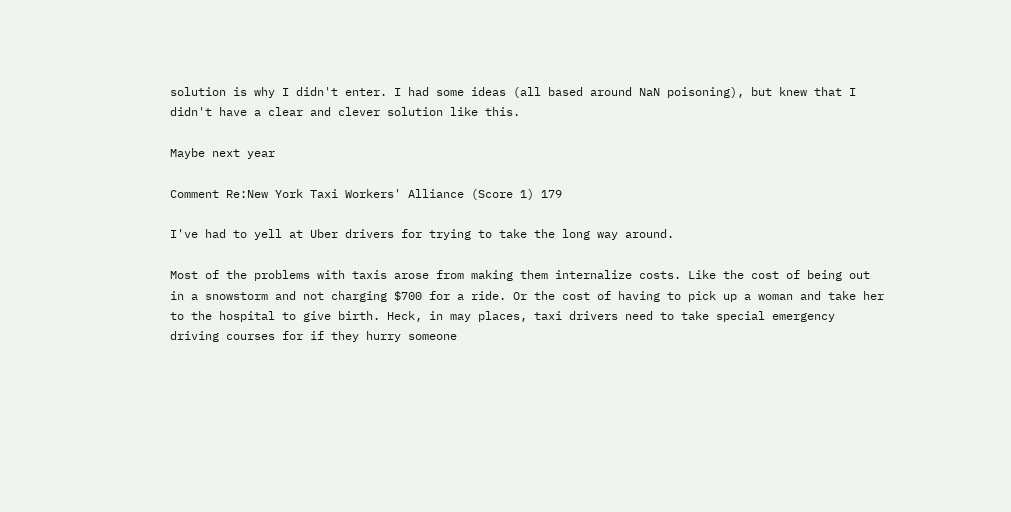solution is why I didn't enter. I had some ideas (all based around NaN poisoning), but knew that I didn't have a clear and clever solution like this.

Maybe next year

Comment Re:New York Taxi Workers' Alliance (Score 1) 179

I've had to yell at Uber drivers for trying to take the long way around.

Most of the problems with taxis arose from making them internalize costs. Like the cost of being out in a snowstorm and not charging $700 for a ride. Or the cost of having to pick up a woman and take her to the hospital to give birth. Heck, in may places, taxi drivers need to take special emergency driving courses for if they hurry someone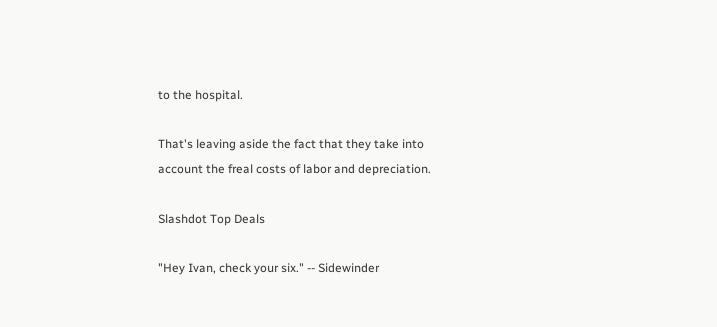to the hospital.

That's leaving aside the fact that they take into account the freal costs of labor and depreciation.

Slashdot Top Deals

"Hey Ivan, check your six." -- Sidewinder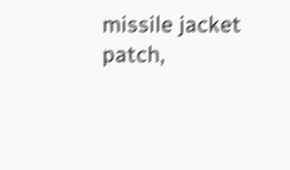missile jacket patch,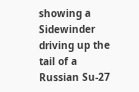showing a Sidewinder driving up the tail of a Russian Su-27